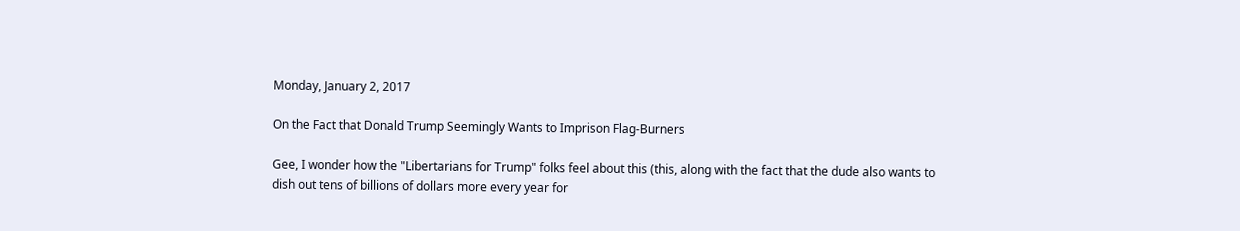Monday, January 2, 2017

On the Fact that Donald Trump Seemingly Wants to Imprison Flag-Burners

Gee, I wonder how the "Libertarians for Trump" folks feel about this (this, along with the fact that the dude also wants to dish out tens of billions of dollars more every year for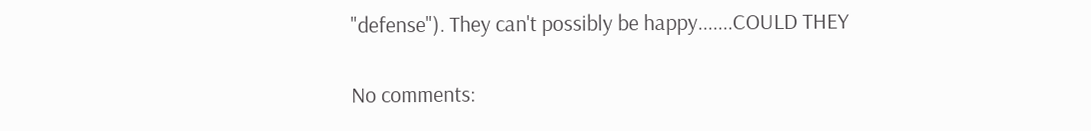"defense"). They can't possibly be happy.......COULD THEY

No comments: